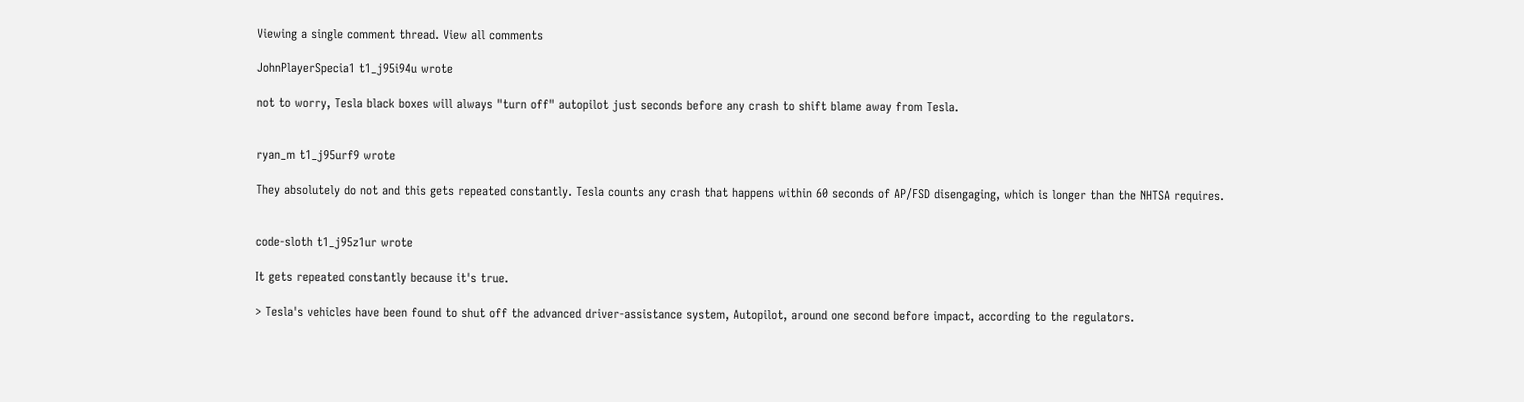Viewing a single comment thread. View all comments

JohnPlayerSpecia1 t1_j95i94u wrote

not to worry, Tesla black boxes will always "turn off" autopilot just seconds before any crash to shift blame away from Tesla.


ryan_m t1_j95urf9 wrote

They absolutely do not and this gets repeated constantly. Tesla counts any crash that happens within 60 seconds of AP/FSD disengaging, which is longer than the NHTSA requires.


code-sloth t1_j95z1ur wrote

It gets repeated constantly because it's true.

> Tesla's vehicles have been found to shut off the advanced driver-assistance system, Autopilot, around one second before impact, according to the regulators.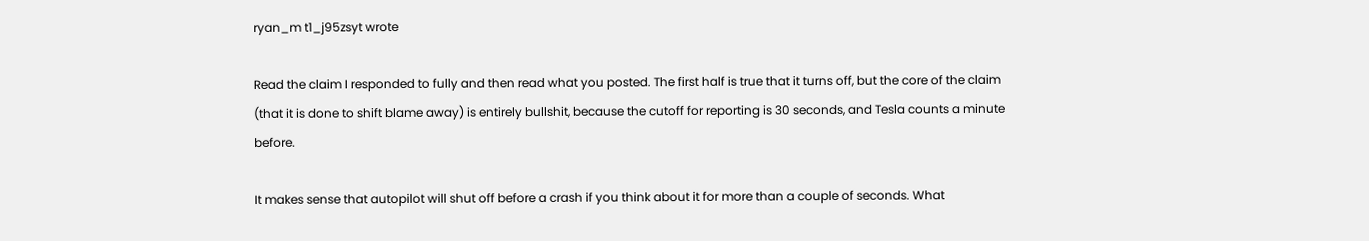ryan_m t1_j95zsyt wrote

Read the claim I responded to fully and then read what you posted. The first half is true that it turns off, but the core of the claim (that it is done to shift blame away) is entirely bullshit, because the cutoff for reporting is 30 seconds, and Tesla counts a minute before.

It makes sense that autopilot will shut off before a crash if you think about it for more than a couple of seconds. What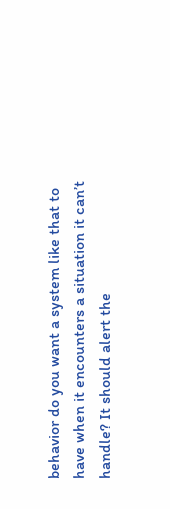behavior do you want a system like that to have when it encounters a situation it can’t handle? It should alert the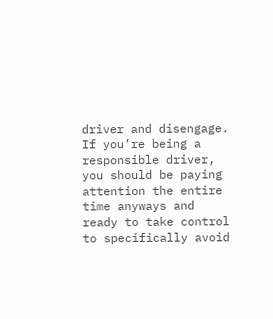driver and disengage. If you’re being a responsible driver, you should be paying attention the entire time anyways and ready to take control to specifically avoid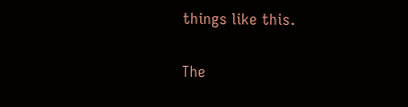things like this.

The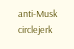anti-Musk circlejerk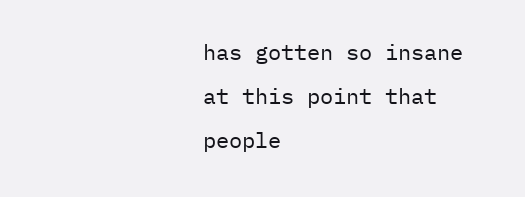has gotten so insane at this point that people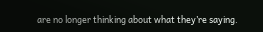are no longer thinking about what they’re saying.